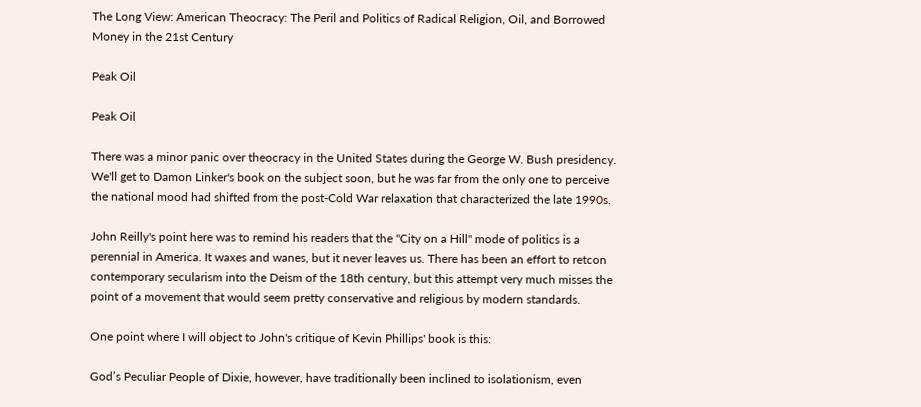The Long View: American Theocracy: The Peril and Politics of Radical Religion, Oil, and Borrowed Money in the 21st Century

Peak Oil

Peak Oil

There was a minor panic over theocracy in the United States during the George W. Bush presidency. We'll get to Damon Linker's book on the subject soon, but he was far from the only one to perceive the national mood had shifted from the post-Cold War relaxation that characterized the late 1990s.

John Reilly's point here was to remind his readers that the "City on a Hill" mode of politics is a perennial in America. It waxes and wanes, but it never leaves us. There has been an effort to retcon contemporary secularism into the Deism of the 18th century, but this attempt very much misses the point of a movement that would seem pretty conservative and religious by modern standards.

One point where I will object to John's critique of Kevin Phillips' book is this:

God’s Peculiar People of Dixie, however, have traditionally been inclined to isolationism, even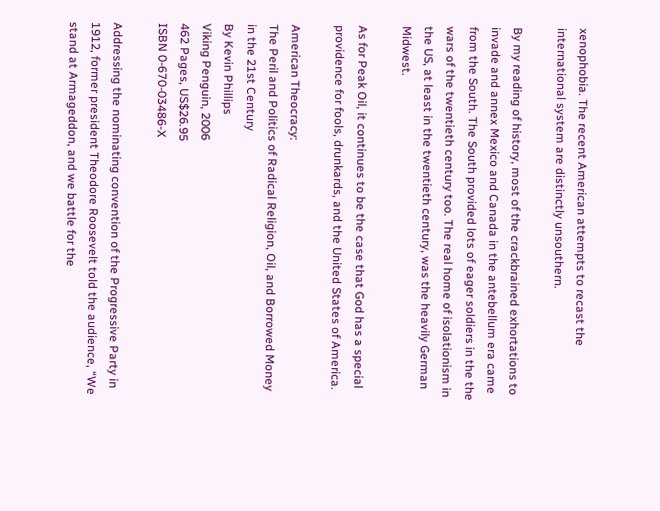xenophobia. The recent American attempts to recast the international system are distinctly unsouthern.

By my reading of history, most of the crackbrained exhortations to invade and annex Mexico and Canada in the antebellum era came from the South. The South provided lots of eager soldiers in the the wars of the twentieth century too. The real home of isolationism in the US, at least in the twentieth century, was the heavily German Midwest.

As for Peak Oil, it continues to be the case that God has a special providence for fools, drunkards, and the United States of America.

American Theocracy:
The Peril and Politics of Radical Religion, Oil, and Borrowed Money in the 21st Century
By Kevin Phillips
Viking Penguin, 2006
462 Pages, US$26.95
ISBN 0-670-03486-X

Addressing the nominating convention of the Progressive Party in 1912, former president Theodore Roosevelt told the audience, “We stand at Armageddon, and we battle for the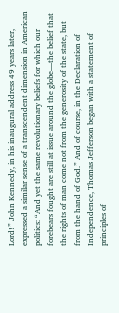Lord!” John Kennedy, in his inaugural address 49 years later, expressed a similar sense of a transcendent dimension in American politics: “And yet the same revolutionary beliefs for which our forebears fought are still at issue around the globe—the belief that the rights of man come not from the generosity of the state, but from the hand of God.” And of course, in the Declaration of Independence, Thomas Jefferson began with a statement of principles of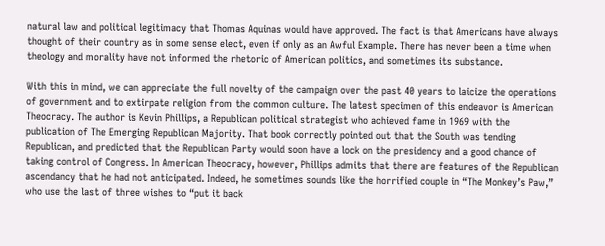natural law and political legitimacy that Thomas Aquinas would have approved. The fact is that Americans have always thought of their country as in some sense elect, even if only as an Awful Example. There has never been a time when theology and morality have not informed the rhetoric of American politics, and sometimes its substance.

With this in mind, we can appreciate the full novelty of the campaign over the past 40 years to laicize the operations of government and to extirpate religion from the common culture. The latest specimen of this endeavor is American Theocracy. The author is Kevin Phillips, a Republican political strategist who achieved fame in 1969 with the publication of The Emerging Republican Majority. That book correctly pointed out that the South was tending Republican, and predicted that the Republican Party would soon have a lock on the presidency and a good chance of taking control of Congress. In American Theocracy, however, Phillips admits that there are features of the Republican ascendancy that he had not anticipated. Indeed, he sometimes sounds like the horrified couple in “The Monkey’s Paw,” who use the last of three wishes to “put it back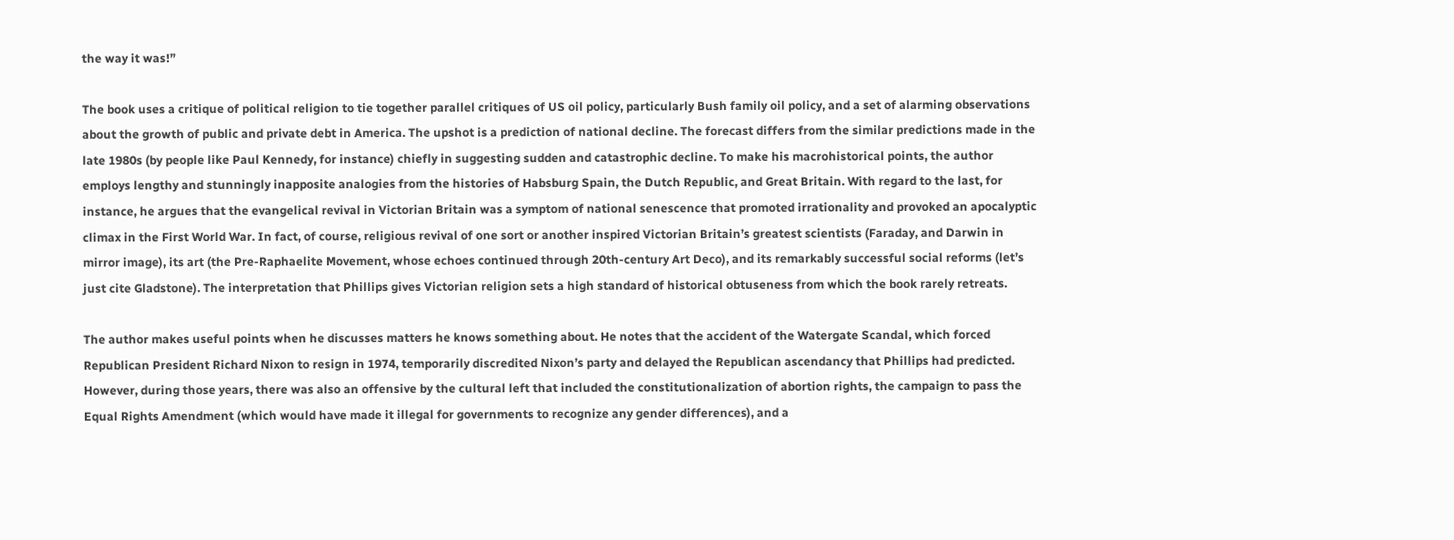the way it was!”

The book uses a critique of political religion to tie together parallel critiques of US oil policy, particularly Bush family oil policy, and a set of alarming observations about the growth of public and private debt in America. The upshot is a prediction of national decline. The forecast differs from the similar predictions made in the late 1980s (by people like Paul Kennedy, for instance) chiefly in suggesting sudden and catastrophic decline. To make his macrohistorical points, the author employs lengthy and stunningly inapposite analogies from the histories of Habsburg Spain, the Dutch Republic, and Great Britain. With regard to the last, for instance, he argues that the evangelical revival in Victorian Britain was a symptom of national senescence that promoted irrationality and provoked an apocalyptic climax in the First World War. In fact, of course, religious revival of one sort or another inspired Victorian Britain’s greatest scientists (Faraday, and Darwin in mirror image), its art (the Pre-Raphaelite Movement, whose echoes continued through 20th-century Art Deco), and its remarkably successful social reforms (let’s just cite Gladstone). The interpretation that Phillips gives Victorian religion sets a high standard of historical obtuseness from which the book rarely retreats.

The author makes useful points when he discusses matters he knows something about. He notes that the accident of the Watergate Scandal, which forced Republican President Richard Nixon to resign in 1974, temporarily discredited Nixon’s party and delayed the Republican ascendancy that Phillips had predicted. However, during those years, there was also an offensive by the cultural left that included the constitutionalization of abortion rights, the campaign to pass the Equal Rights Amendment (which would have made it illegal for governments to recognize any gender differences), and a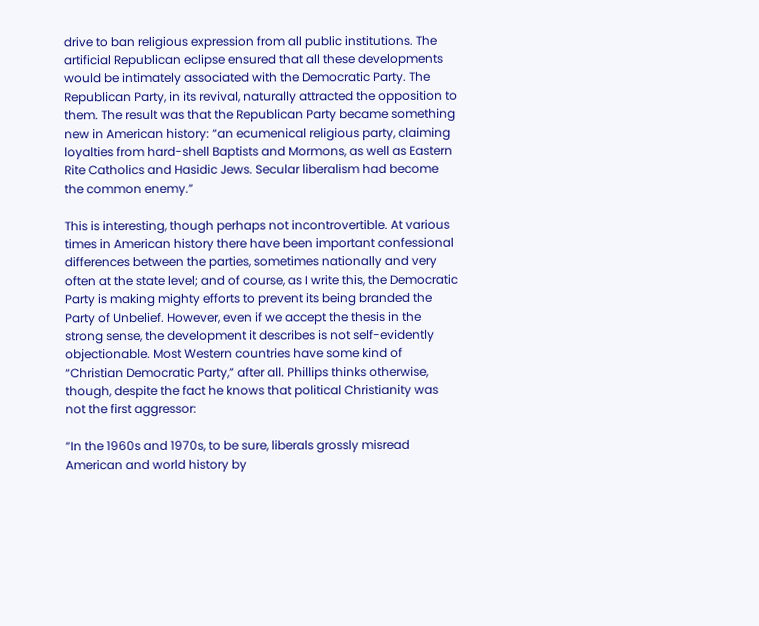drive to ban religious expression from all public institutions. The artificial Republican eclipse ensured that all these developments would be intimately associated with the Democratic Party. The Republican Party, in its revival, naturally attracted the opposition to them. The result was that the Republican Party became something new in American history: “an ecumenical religious party, claiming loyalties from hard-shell Baptists and Mormons, as well as Eastern Rite Catholics and Hasidic Jews. Secular liberalism had become the common enemy.”

This is interesting, though perhaps not incontrovertible. At various times in American history there have been important confessional differences between the parties, sometimes nationally and very often at the state level; and of course, as I write this, the Democratic Party is making mighty efforts to prevent its being branded the Party of Unbelief. However, even if we accept the thesis in the strong sense, the development it describes is not self-evidently objectionable. Most Western countries have some kind of “Christian Democratic Party,” after all. Phillips thinks otherwise, though, despite the fact he knows that political Christianity was not the first aggressor:

“In the 1960s and 1970s, to be sure, liberals grossly misread American and world history by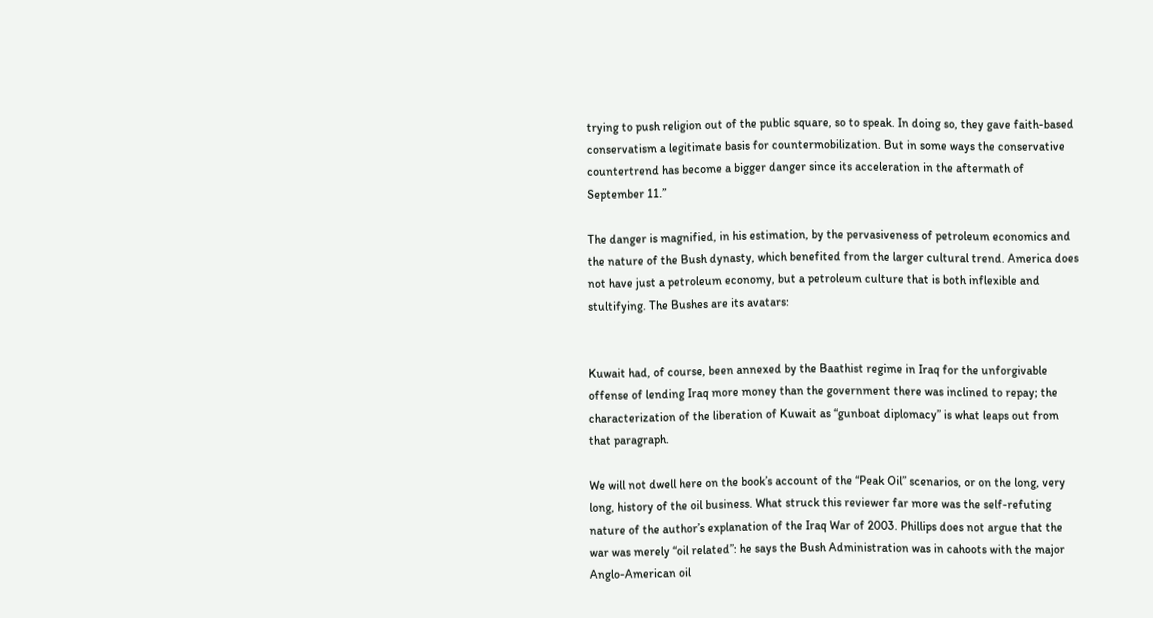trying to push religion out of the public square, so to speak. In doing so, they gave faith-based conservatism a legitimate basis for countermobilization. But in some ways the conservative countertrend has become a bigger danger since its acceleration in the aftermath of September 11.”

The danger is magnified, in his estimation, by the pervasiveness of petroleum economics and the nature of the Bush dynasty, which benefited from the larger cultural trend. America does not have just a petroleum economy, but a petroleum culture that is both inflexible and stultifying. The Bushes are its avatars:


Kuwait had, of course, been annexed by the Baathist regime in Iraq for the unforgivable offense of lending Iraq more money than the government there was inclined to repay; the characterization of the liberation of Kuwait as “gunboat diplomacy” is what leaps out from that paragraph.

We will not dwell here on the book’s account of the “Peak Oil” scenarios, or on the long, very long, history of the oil business. What struck this reviewer far more was the self-refuting nature of the author’s explanation of the Iraq War of 2003. Phillips does not argue that the war was merely “oil related”: he says the Bush Administration was in cahoots with the major Anglo-American oil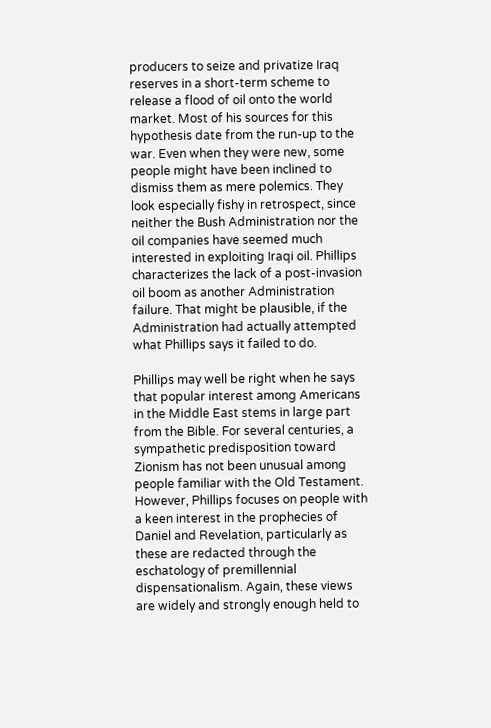producers to seize and privatize Iraq reserves in a short-term scheme to release a flood of oil onto the world market. Most of his sources for this hypothesis date from the run-up to the war. Even when they were new, some people might have been inclined to dismiss them as mere polemics. They look especially fishy in retrospect, since neither the Bush Administration nor the oil companies have seemed much interested in exploiting Iraqi oil. Phillips characterizes the lack of a post-invasion oil boom as another Administration failure. That might be plausible, if the Administration had actually attempted what Phillips says it failed to do.

Phillips may well be right when he says that popular interest among Americans in the Middle East stems in large part from the Bible. For several centuries, a sympathetic predisposition toward Zionism has not been unusual among people familiar with the Old Testament. However, Phillips focuses on people with a keen interest in the prophecies of Daniel and Revelation, particularly as these are redacted through the eschatology of premillennial dispensationalism. Again, these views are widely and strongly enough held to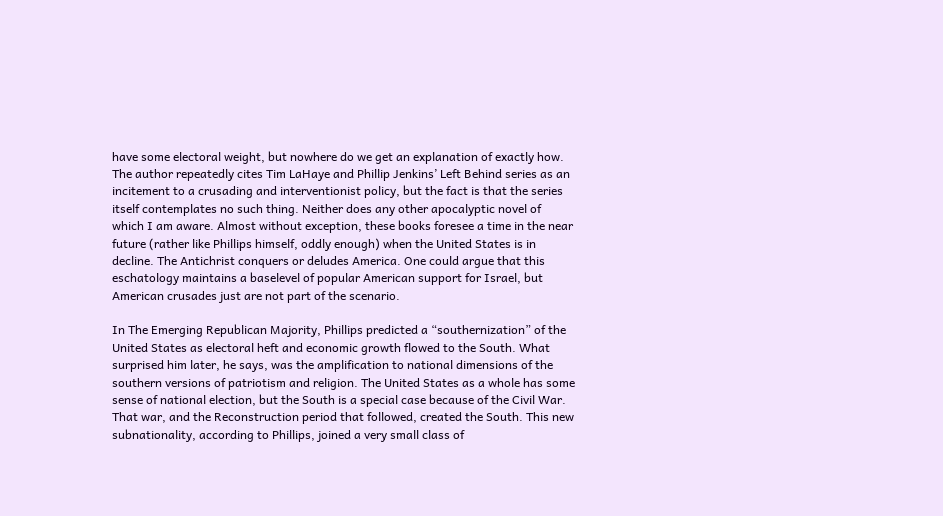have some electoral weight, but nowhere do we get an explanation of exactly how. The author repeatedly cites Tim LaHaye and Phillip Jenkins’ Left Behind series as an incitement to a crusading and interventionist policy, but the fact is that the series itself contemplates no such thing. Neither does any other apocalyptic novel of which I am aware. Almost without exception, these books foresee a time in the near future (rather like Phillips himself, oddly enough) when the United States is in decline. The Antichrist conquers or deludes America. One could argue that this eschatology maintains a baselevel of popular American support for Israel, but American crusades just are not part of the scenario.

In The Emerging Republican Majority, Phillips predicted a “southernization” of the United States as electoral heft and economic growth flowed to the South. What surprised him later, he says, was the amplification to national dimensions of the southern versions of patriotism and religion. The United States as a whole has some sense of national election, but the South is a special case because of the Civil War. That war, and the Reconstruction period that followed, created the South. This new subnationality, according to Phillips, joined a very small class of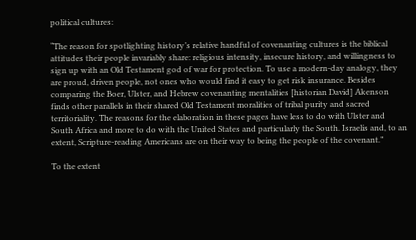political cultures:

“The reason for spotlighting history’s relative handful of covenanting cultures is the biblical attitudes their people invariably share: religious intensity, insecure history, and willingness to sign up with an Old Testament god of war for protection. To use a modern-day analogy, they are proud, driven people, not ones who would find it easy to get risk insurance. Besides comparing the Boer, Ulster, and Hebrew covenanting mentalities [historian David] Akenson finds other parallels in their shared Old Testament moralities of tribal purity and sacred territoriality. The reasons for the elaboration in these pages have less to do with Ulster and South Africa and more to do with the United States and particularly the South. Israelis and, to an extent, Scripture-reading Americans are on their way to being the people of the covenant.”

To the extent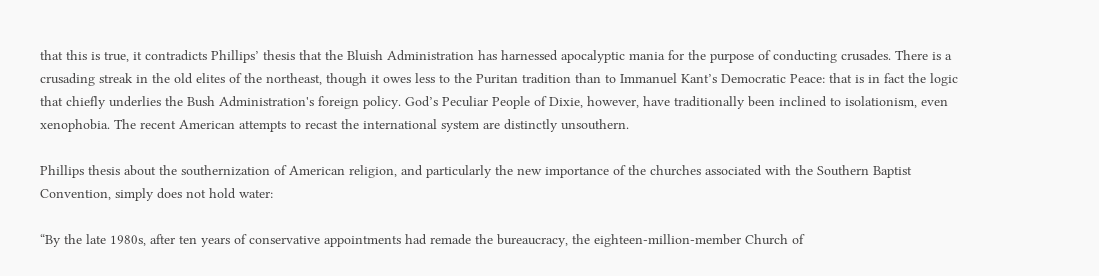that this is true, it contradicts Phillips’ thesis that the Bluish Administration has harnessed apocalyptic mania for the purpose of conducting crusades. There is a crusading streak in the old elites of the northeast, though it owes less to the Puritan tradition than to Immanuel Kant’s Democratic Peace: that is in fact the logic that chiefly underlies the Bush Administration's foreign policy. God’s Peculiar People of Dixie, however, have traditionally been inclined to isolationism, even xenophobia. The recent American attempts to recast the international system are distinctly unsouthern.

Phillips thesis about the southernization of American religion, and particularly the new importance of the churches associated with the Southern Baptist Convention, simply does not hold water:

“By the late 1980s, after ten years of conservative appointments had remade the bureaucracy, the eighteen-million-member Church of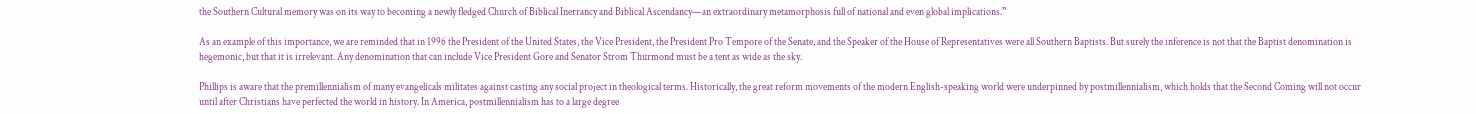the Southern Cultural memory was on its way to becoming a newly fledged Church of Biblical Inerrancy and Biblical Ascendancy—an extraordinary metamorphosis full of national and even global implications.”

As an example of this importance, we are reminded that in 1996 the President of the United States, the Vice President, the President Pro Tempore of the Senate, and the Speaker of the House of Representatives were all Southern Baptists. But surely the inference is not that the Baptist denomination is hegemonic, but that it is irrelevant. Any denomination that can include Vice President Gore and Senator Strom Thurmond must be a tent as wide as the sky.

Phillips is aware that the premillennialism of many evangelicals militates against casting any social project in theological terms. Historically, the great reform movements of the modern English-speaking world were underpinned by postmillennialism, which holds that the Second Coming will not occur until after Christians have perfected the world in history. In America, postmillennialism has to a large degree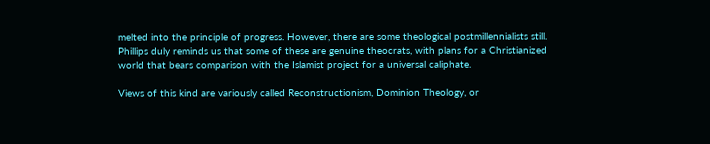melted into the principle of progress. However, there are some theological postmillennialists still. Phillips duly reminds us that some of these are genuine theocrats, with plans for a Christianized world that bears comparison with the Islamist project for a universal caliphate.

Views of this kind are variously called Reconstructionism, Dominion Theology, or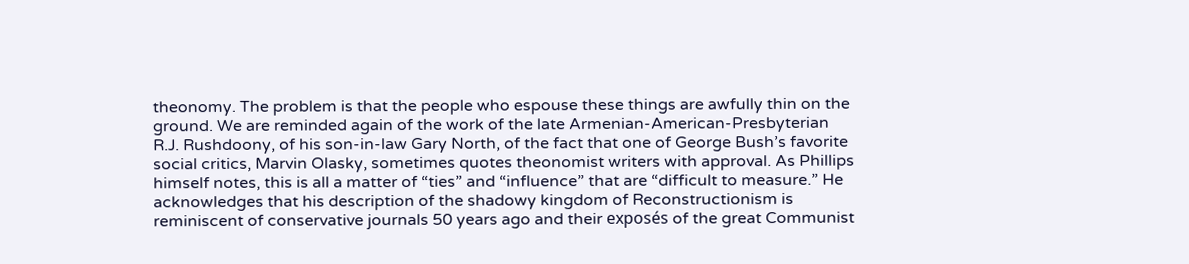theonomy. The problem is that the people who espouse these things are awfully thin on the ground. We are reminded again of the work of the late Armenian-American-Presbyterian R.J. Rushdoony, of his son-in-law Gary North, of the fact that one of George Bush’s favorite social critics, Marvin Olasky, sometimes quotes theonomist writers with approval. As Phillips himself notes, this is all a matter of “ties” and “influence” that are “difficult to measure.” He acknowledges that his description of the shadowy kingdom of Reconstructionism is reminiscent of conservative journals 50 years ago and their exposés of the great Communist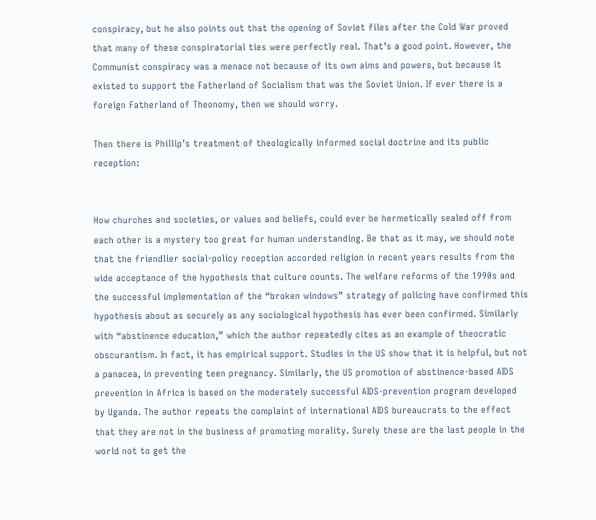conspiracy, but he also points out that the opening of Soviet files after the Cold War proved that many of these conspiratorial ties were perfectly real. That’s a good point. However, the Communist conspiracy was a menace not because of its own aims and powers, but because it existed to support the Fatherland of Socialism that was the Soviet Union. If ever there is a foreign Fatherland of Theonomy, then we should worry.

Then there is Phillip’s treatment of theologically informed social doctrine and its public reception:


How churches and societies, or values and beliefs, could ever be hermetically sealed off from each other is a mystery too great for human understanding. Be that as it may, we should note that the friendlier social-policy reception accorded religion in recent years results from the wide acceptance of the hypothesis that culture counts. The welfare reforms of the 1990s and the successful implementation of the “broken windows” strategy of policing have confirmed this hypothesis about as securely as any sociological hypothesis has ever been confirmed. Similarly with “abstinence education,” which the author repeatedly cites as an example of theocratic obscurantism. In fact, it has empirical support. Studies in the US show that it is helpful, but not a panacea, in preventing teen pregnancy. Similarly, the US promotion of abstinence-based AIDS prevention in Africa is based on the moderately successful AIDS-prevention program developed by Uganda. The author repeats the complaint of international AIDS bureaucrats to the effect that they are not in the business of promoting morality. Surely these are the last people in the world not to get the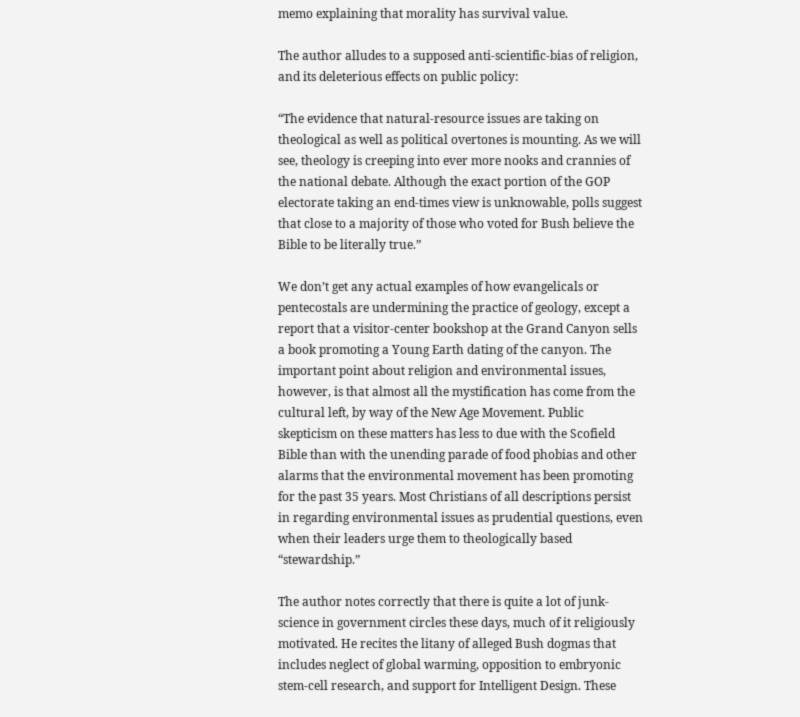memo explaining that morality has survival value.

The author alludes to a supposed anti-scientific-bias of religion, and its deleterious effects on public policy:

“The evidence that natural-resource issues are taking on theological as well as political overtones is mounting. As we will see, theology is creeping into ever more nooks and crannies of the national debate. Although the exact portion of the GOP electorate taking an end-times view is unknowable, polls suggest that close to a majority of those who voted for Bush believe the Bible to be literally true.”

We don’t get any actual examples of how evangelicals or pentecostals are undermining the practice of geology, except a report that a visitor-center bookshop at the Grand Canyon sells a book promoting a Young Earth dating of the canyon. The important point about religion and environmental issues, however, is that almost all the mystification has come from the cultural left, by way of the New Age Movement. Public skepticism on these matters has less to due with the Scofield Bible than with the unending parade of food phobias and other alarms that the environmental movement has been promoting for the past 35 years. Most Christians of all descriptions persist in regarding environmental issues as prudential questions, even when their leaders urge them to theologically based “stewardship.”

The author notes correctly that there is quite a lot of junk-science in government circles these days, much of it religiously motivated. He recites the litany of alleged Bush dogmas that includes neglect of global warming, opposition to embryonic stem-cell research, and support for Intelligent Design. These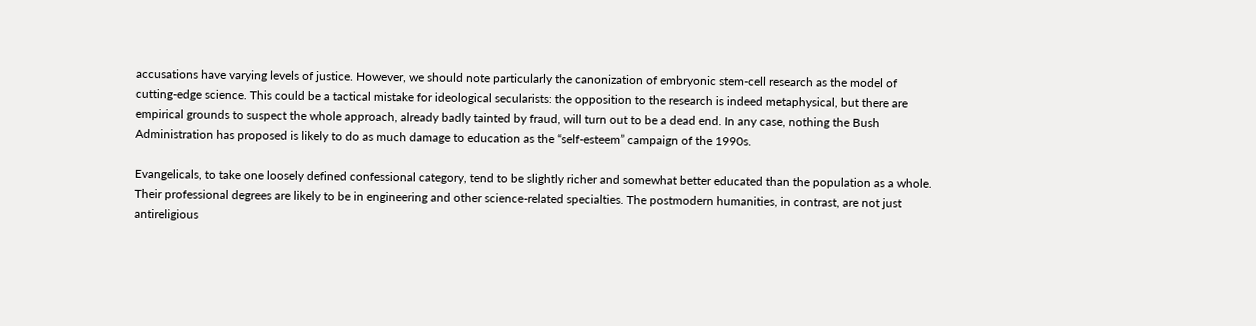accusations have varying levels of justice. However, we should note particularly the canonization of embryonic stem-cell research as the model of cutting-edge science. This could be a tactical mistake for ideological secularists: the opposition to the research is indeed metaphysical, but there are empirical grounds to suspect the whole approach, already badly tainted by fraud, will turn out to be a dead end. In any case, nothing the Bush Administration has proposed is likely to do as much damage to education as the “self-esteem” campaign of the 1990s.

Evangelicals, to take one loosely defined confessional category, tend to be slightly richer and somewhat better educated than the population as a whole. Their professional degrees are likely to be in engineering and other science-related specialties. The postmodern humanities, in contrast, are not just antireligious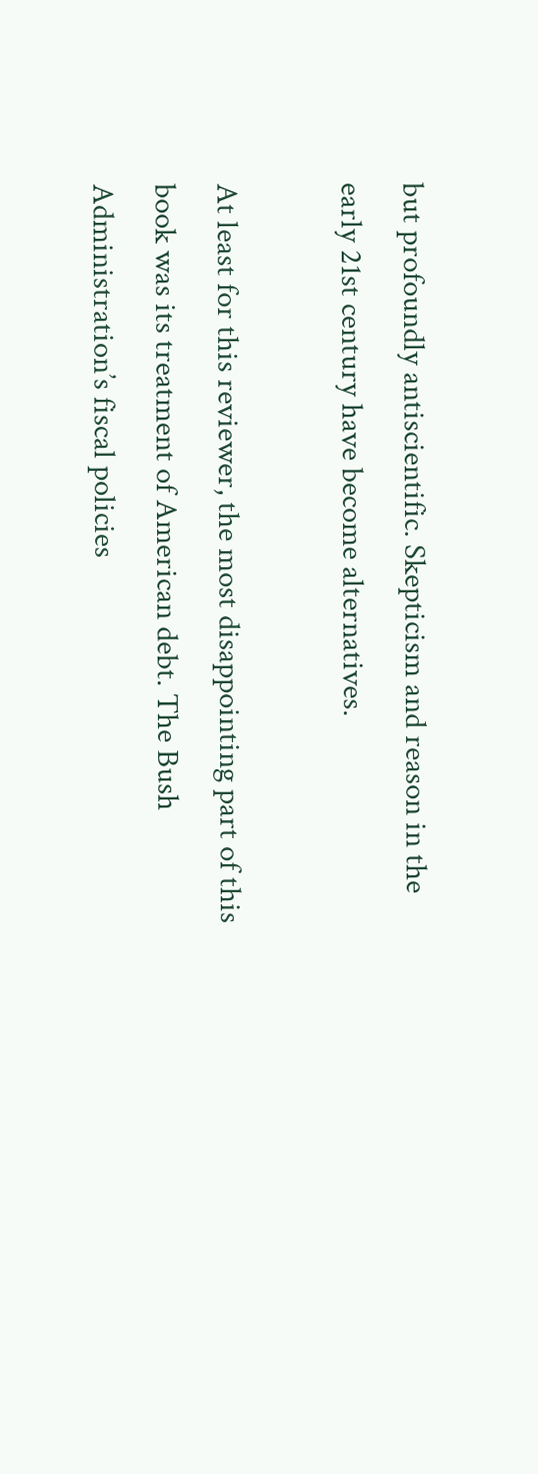but profoundly antiscientific. Skepticism and reason in the early 21st century have become alternatives.

At least for this reviewer, the most disappointing part of this book was its treatment of American debt. The Bush Administration’s fiscal policies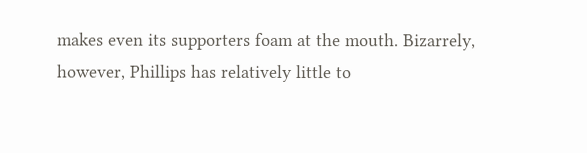makes even its supporters foam at the mouth. Bizarrely, however, Phillips has relatively little to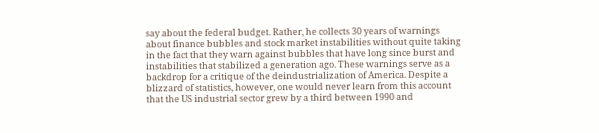say about the federal budget. Rather, he collects 30 years of warnings about finance bubbles and stock market instabilities without quite taking in the fact that they warn against bubbles that have long since burst and instabilities that stabilized a generation ago. These warnings serve as a backdrop for a critique of the deindustrialization of America. Despite a blizzard of statistics, however, one would never learn from this account that the US industrial sector grew by a third between 1990 and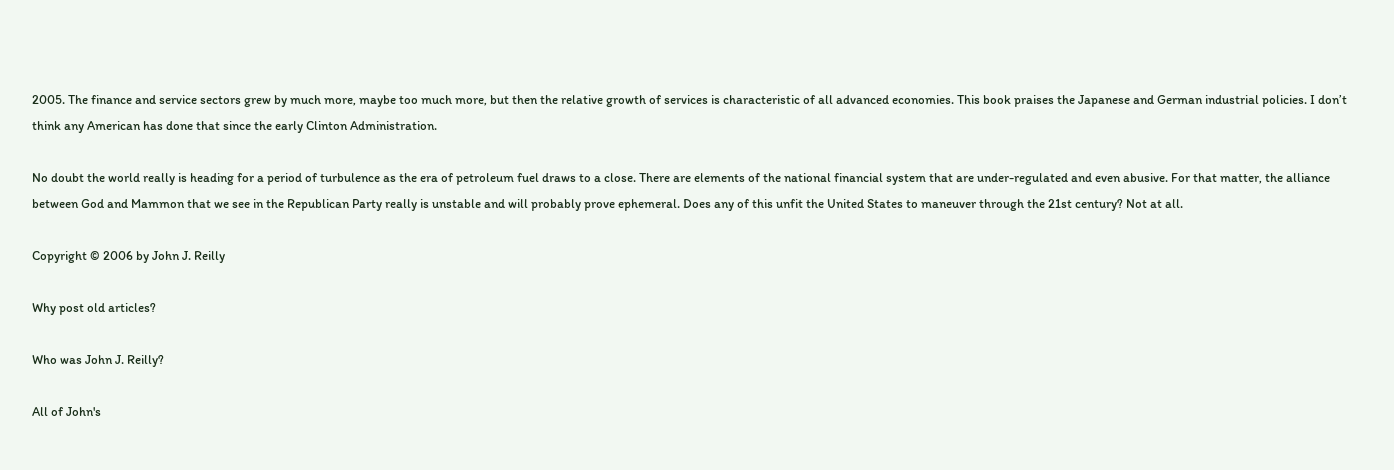2005. The finance and service sectors grew by much more, maybe too much more, but then the relative growth of services is characteristic of all advanced economies. This book praises the Japanese and German industrial policies. I don’t think any American has done that since the early Clinton Administration.

No doubt the world really is heading for a period of turbulence as the era of petroleum fuel draws to a close. There are elements of the national financial system that are under-regulated and even abusive. For that matter, the alliance between God and Mammon that we see in the Republican Party really is unstable and will probably prove ephemeral. Does any of this unfit the United States to maneuver through the 21st century? Not at all.

Copyright © 2006 by John J. Reilly

Why post old articles?

Who was John J. Reilly?

All of John's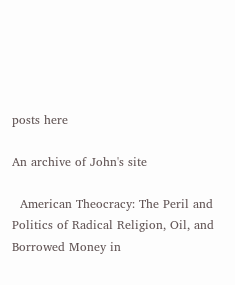posts here

An archive of John's site

  American Theocracy: The Peril and Politics of Radical Religion, Oil, and Borrowed Money in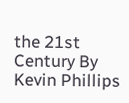the 21st Century By Kevin Phillips